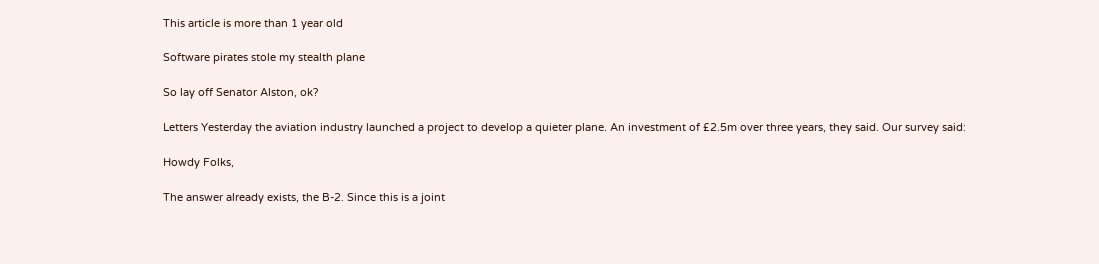This article is more than 1 year old

Software pirates stole my stealth plane

So lay off Senator Alston, ok?

Letters Yesterday the aviation industry launched a project to develop a quieter plane. An investment of £2.5m over three years, they said. Our survey said:

Howdy Folks,

The answer already exists, the B-2. Since this is a joint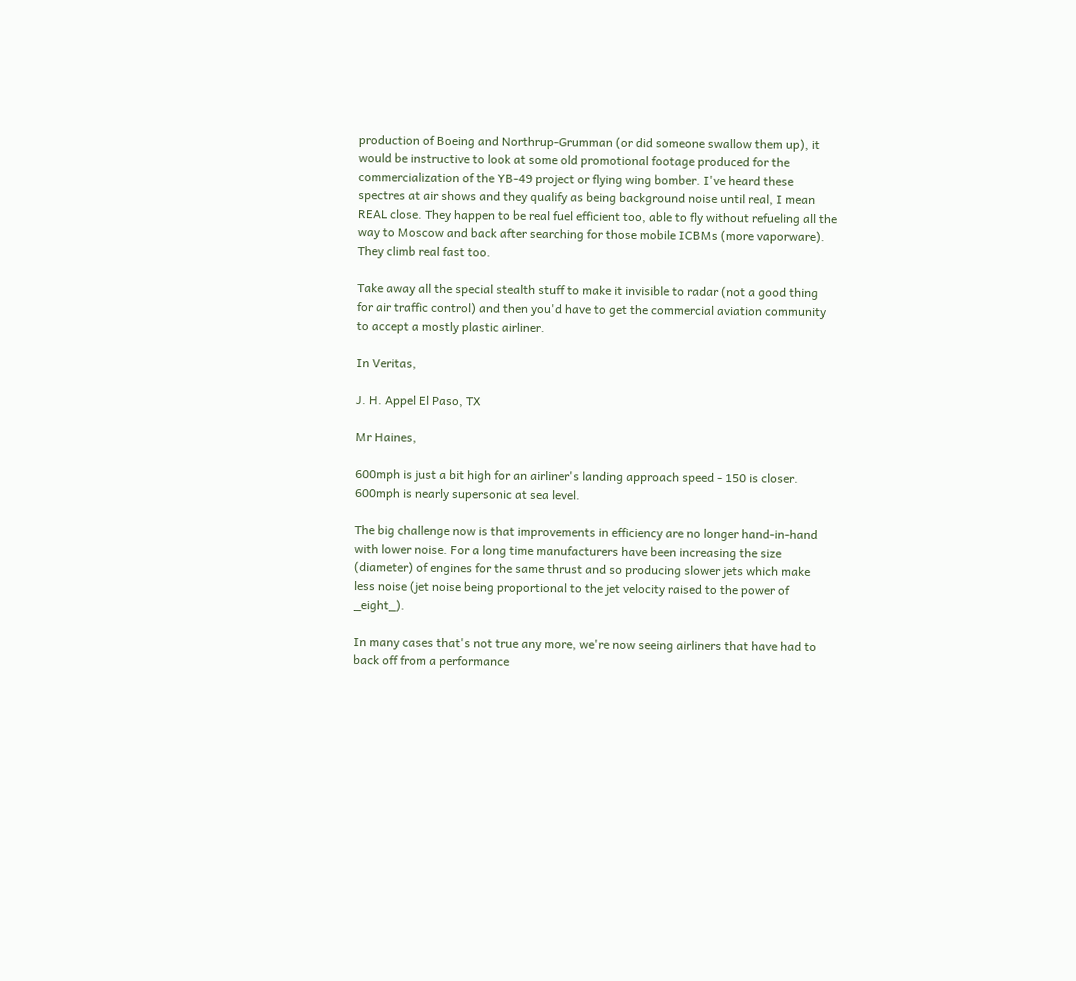production of Boeing and Northrup-Grumman (or did someone swallow them up), it would be instructive to look at some old promotional footage produced for the commercialization of the YB-49 project or flying wing bomber. I've heard these spectres at air shows and they qualify as being background noise until real, I mean REAL close. They happen to be real fuel efficient too, able to fly without refueling all the way to Moscow and back after searching for those mobile ICBMs (more vaporware). They climb real fast too.

Take away all the special stealth stuff to make it invisible to radar (not a good thing for air traffic control) and then you'd have to get the commercial aviation community to accept a mostly plastic airliner.

In Veritas,

J. H. Appel El Paso, TX

Mr Haines,

600mph is just a bit high for an airliner's landing approach speed - 150 is closer. 600mph is nearly supersonic at sea level.

The big challenge now is that improvements in efficiency are no longer hand-in-hand with lower noise. For a long time manufacturers have been increasing the size (diameter) of engines for the same thrust and so producing slower jets which make less noise (jet noise being proportional to the jet velocity raised to the power of _eight_).

In many cases that's not true any more, we're now seeing airliners that have had to back off from a performance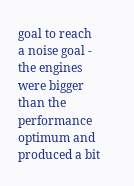goal to reach a noise goal - the engines were bigger than the performance optimum and produced a bit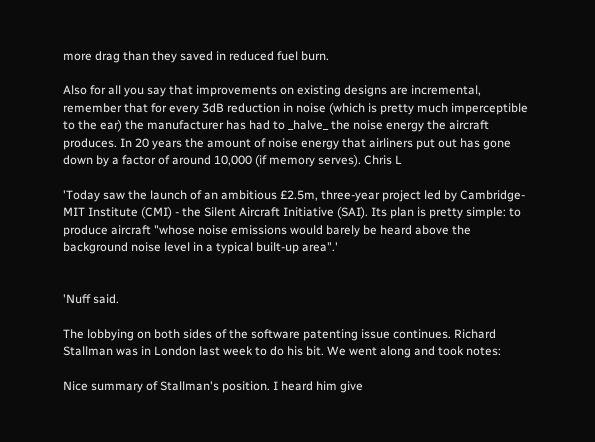more drag than they saved in reduced fuel burn.

Also for all you say that improvements on existing designs are incremental, remember that for every 3dB reduction in noise (which is pretty much imperceptible to the ear) the manufacturer has had to _halve_ the noise energy the aircraft produces. In 20 years the amount of noise energy that airliners put out has gone down by a factor of around 10,000 (if memory serves). Chris L

'Today saw the launch of an ambitious £2.5m, three-year project led by Cambridge-MIT Institute (CMI) - the Silent Aircraft Initiative (SAI). Its plan is pretty simple: to produce aircraft "whose noise emissions would barely be heard above the background noise level in a typical built-up area".'


'Nuff said.

The lobbying on both sides of the software patenting issue continues. Richard Stallman was in London last week to do his bit. We went along and took notes:

Nice summary of Stallman's position. I heard him give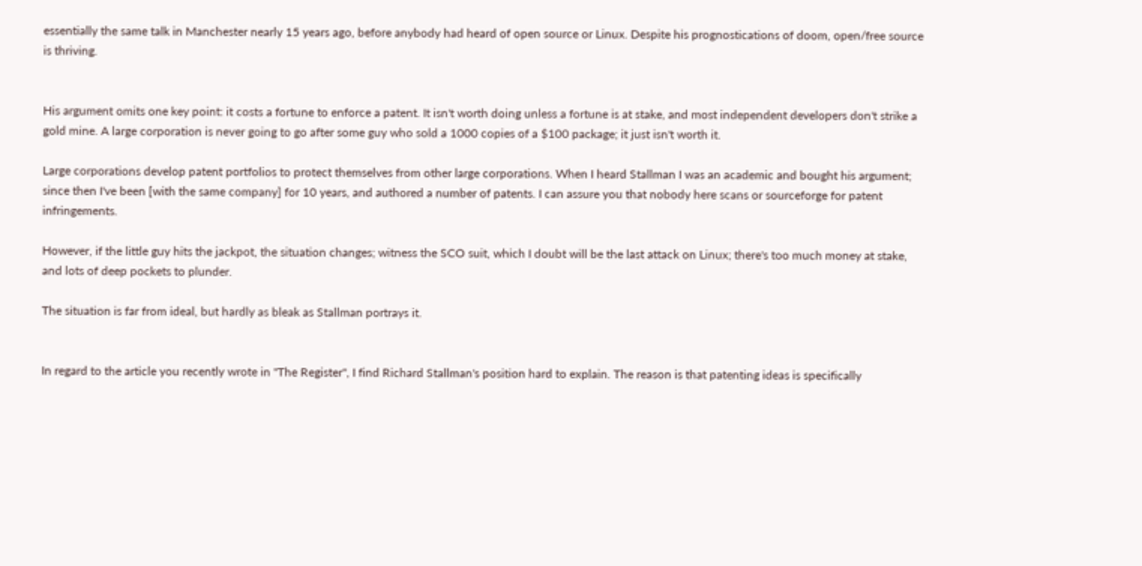essentially the same talk in Manchester nearly 15 years ago, before anybody had heard of open source or Linux. Despite his prognostications of doom, open/free source is thriving.


His argument omits one key point: it costs a fortune to enforce a patent. It isn't worth doing unless a fortune is at stake, and most independent developers don't strike a gold mine. A large corporation is never going to go after some guy who sold a 1000 copies of a $100 package; it just isn't worth it.

Large corporations develop patent portfolios to protect themselves from other large corporations. When I heard Stallman I was an academic and bought his argument; since then I've been [with the same company] for 10 years, and authored a number of patents. I can assure you that nobody here scans or sourceforge for patent infringements.

However, if the little guy hits the jackpot, the situation changes; witness the SCO suit, which I doubt will be the last attack on Linux; there's too much money at stake, and lots of deep pockets to plunder.

The situation is far from ideal, but hardly as bleak as Stallman portrays it.


In regard to the article you recently wrote in "The Register", I find Richard Stallman's position hard to explain. The reason is that patenting ideas is specifically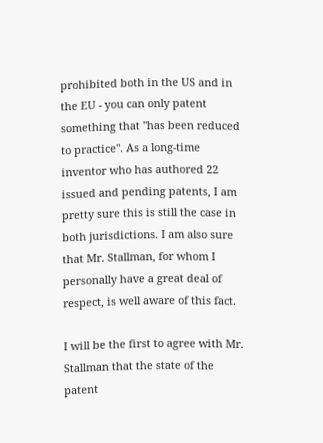prohibited both in the US and in the EU - you can only patent something that "has been reduced to practice". As a long-time inventor who has authored 22 issued and pending patents, I am pretty sure this is still the case in both jurisdictions. I am also sure that Mr. Stallman, for whom I personally have a great deal of respect, is well aware of this fact.

I will be the first to agree with Mr. Stallman that the state of the patent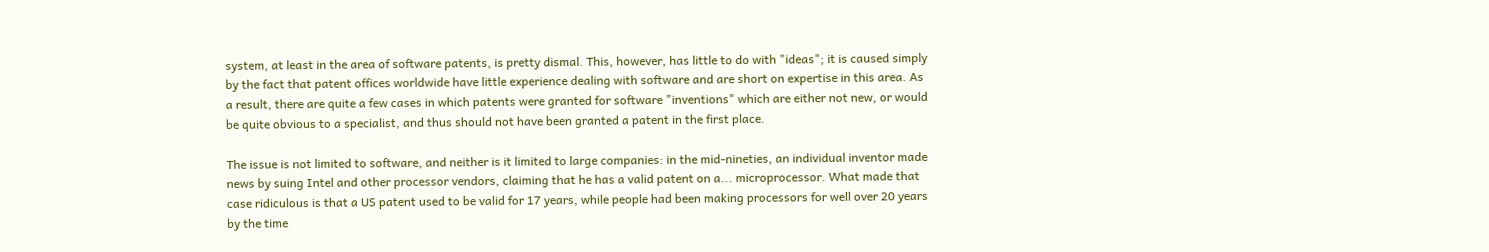system, at least in the area of software patents, is pretty dismal. This, however, has little to do with "ideas"; it is caused simply by the fact that patent offices worldwide have little experience dealing with software and are short on expertise in this area. As a result, there are quite a few cases in which patents were granted for software "inventions" which are either not new, or would be quite obvious to a specialist, and thus should not have been granted a patent in the first place.

The issue is not limited to software, and neither is it limited to large companies: in the mid-nineties, an individual inventor made news by suing Intel and other processor vendors, claiming that he has a valid patent on a... microprocessor. What made that case ridiculous is that a US patent used to be valid for 17 years, while people had been making processors for well over 20 years by the time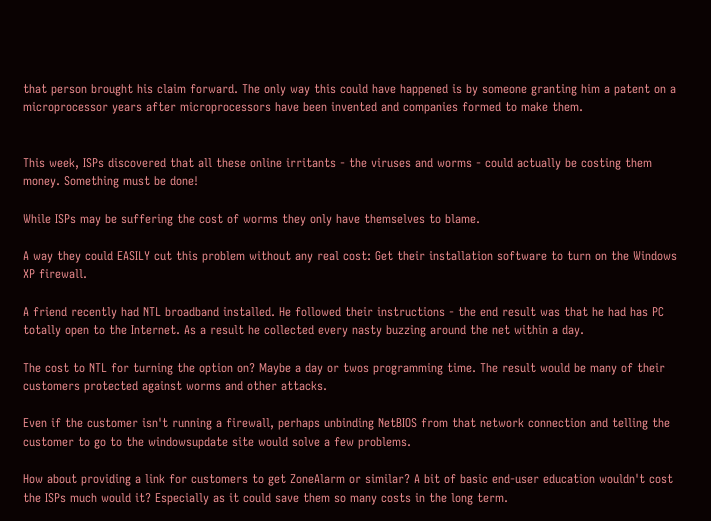that person brought his claim forward. The only way this could have happened is by someone granting him a patent on a microprocessor years after microprocessors have been invented and companies formed to make them.


This week, ISPs discovered that all these online irritants - the viruses and worms - could actually be costing them money. Something must be done!

While ISPs may be suffering the cost of worms they only have themselves to blame.

A way they could EASILY cut this problem without any real cost: Get their installation software to turn on the Windows XP firewall.

A friend recently had NTL broadband installed. He followed their instructions - the end result was that he had has PC totally open to the Internet. As a result he collected every nasty buzzing around the net within a day.

The cost to NTL for turning the option on? Maybe a day or twos programming time. The result would be many of their customers protected against worms and other attacks.

Even if the customer isn't running a firewall, perhaps unbinding NetBIOS from that network connection and telling the customer to go to the windowsupdate site would solve a few problems.

How about providing a link for customers to get ZoneAlarm or similar? A bit of basic end-user education wouldn't cost the ISPs much would it? Especially as it could save them so many costs in the long term.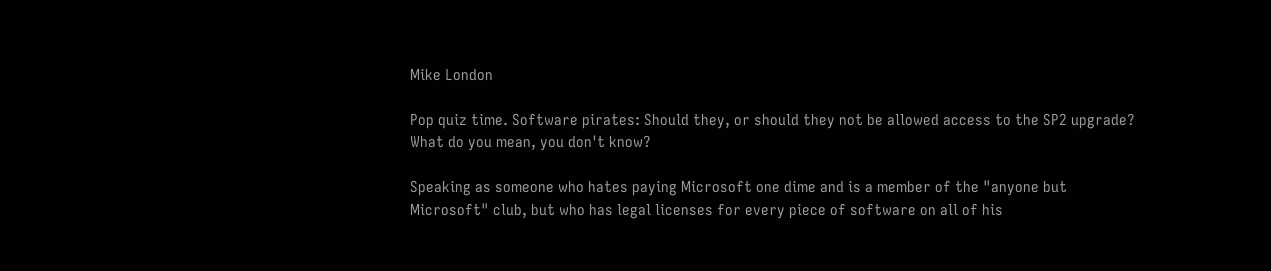Mike London

Pop quiz time. Software pirates: Should they, or should they not be allowed access to the SP2 upgrade? What do you mean, you don't know?

Speaking as someone who hates paying Microsoft one dime and is a member of the "anyone but Microsoft" club, but who has legal licenses for every piece of software on all of his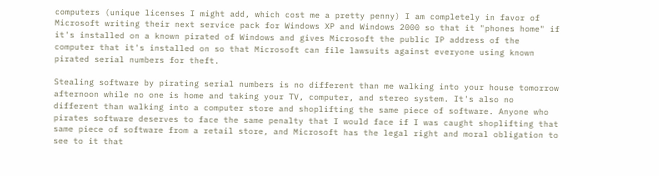computers (unique licenses I might add, which cost me a pretty penny) I am completely in favor of Microsoft writing their next service pack for Windows XP and Windows 2000 so that it "phones home" if it's installed on a known pirated of Windows and gives Microsoft the public IP address of the computer that it's installed on so that Microsoft can file lawsuits against everyone using known pirated serial numbers for theft.

Stealing software by pirating serial numbers is no different than me walking into your house tomorrow afternoon while no one is home and taking your TV, computer, and stereo system. It's also no different than walking into a computer store and shoplifting the same piece of software. Anyone who pirates software deserves to face the same penalty that I would face if I was caught shoplifting that same piece of software from a retail store, and Microsoft has the legal right and moral obligation to see to it that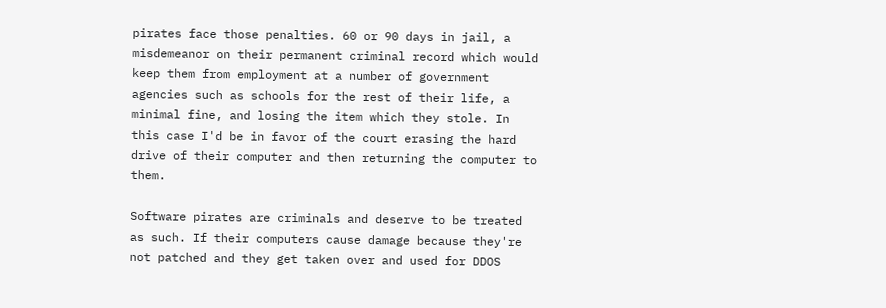pirates face those penalties. 60 or 90 days in jail, a misdemeanor on their permanent criminal record which would keep them from employment at a number of government agencies such as schools for the rest of their life, a minimal fine, and losing the item which they stole. In this case I'd be in favor of the court erasing the hard drive of their computer and then returning the computer to them.

Software pirates are criminals and deserve to be treated as such. If their computers cause damage because they're not patched and they get taken over and used for DDOS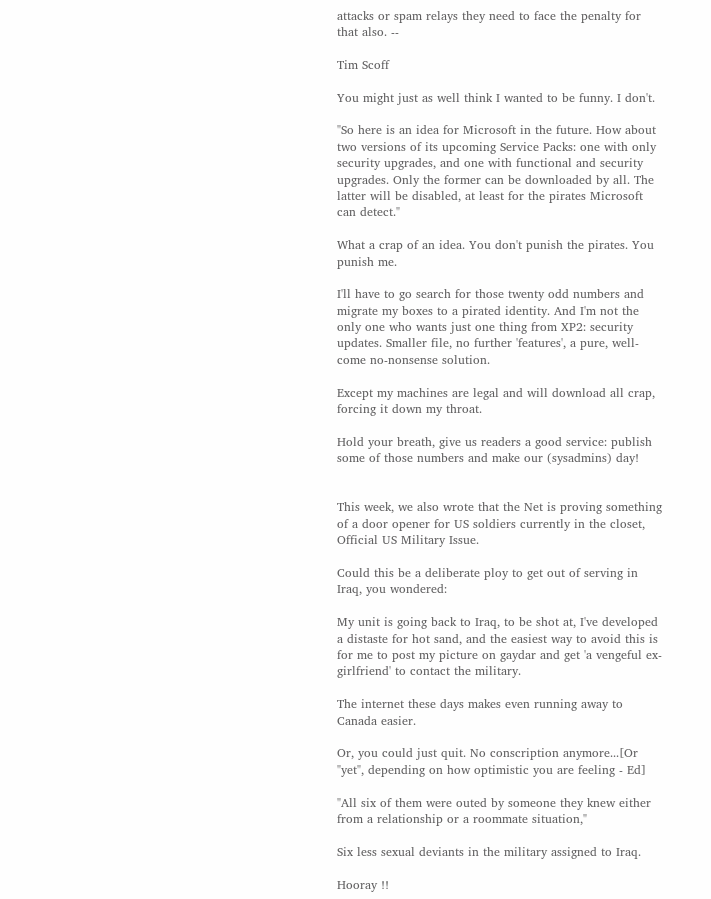attacks or spam relays they need to face the penalty for that also. --

Tim Scoff

You might just as well think I wanted to be funny. I don't.

"So here is an idea for Microsoft in the future. How about two versions of its upcoming Service Packs: one with only security upgrades, and one with functional and security upgrades. Only the former can be downloaded by all. The latter will be disabled, at least for the pirates Microsoft can detect."

What a crap of an idea. You don't punish the pirates. You punish me.

I'll have to go search for those twenty odd numbers and migrate my boxes to a pirated identity. And I'm not the only one who wants just one thing from XP2: security updates. Smaller file, no further 'features', a pure, well-come no-nonsense solution.

Except my machines are legal and will download all crap, forcing it down my throat.

Hold your breath, give us readers a good service: publish some of those numbers and make our (sysadmins) day!


This week, we also wrote that the Net is proving something of a door opener for US soldiers currently in the closet, Official US Military Issue.

Could this be a deliberate ploy to get out of serving in Iraq, you wondered:

My unit is going back to Iraq, to be shot at, I've developed a distaste for hot sand, and the easiest way to avoid this is for me to post my picture on gaydar and get 'a vengeful ex-girlfriend' to contact the military.

The internet these days makes even running away to Canada easier.

Or, you could just quit. No conscription anymore...[Or "yet", depending on how optimistic you are feeling - Ed]

"All six of them were outed by someone they knew either from a relationship or a roommate situation,"

Six less sexual deviants in the military assigned to Iraq.

Hooray !!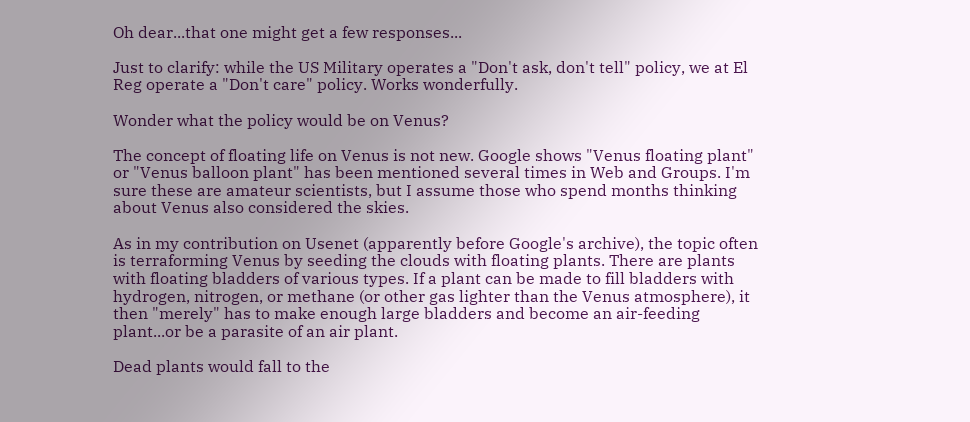Oh dear...that one might get a few responses...

Just to clarify: while the US Military operates a "Don't ask, don't tell" policy, we at El Reg operate a "Don't care" policy. Works wonderfully.

Wonder what the policy would be on Venus?

The concept of floating life on Venus is not new. Google shows "Venus floating plant" or "Venus balloon plant" has been mentioned several times in Web and Groups. I'm sure these are amateur scientists, but I assume those who spend months thinking about Venus also considered the skies.

As in my contribution on Usenet (apparently before Google's archive), the topic often is terraforming Venus by seeding the clouds with floating plants. There are plants with floating bladders of various types. If a plant can be made to fill bladders with hydrogen, nitrogen, or methane (or other gas lighter than the Venus atmosphere), it then "merely" has to make enough large bladders and become an air-feeding plant...or be a parasite of an air plant.

Dead plants would fall to the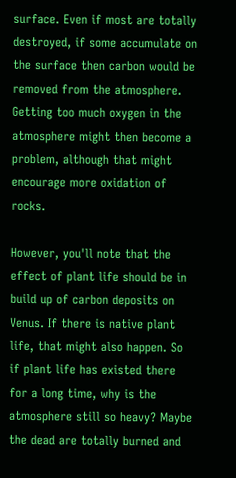surface. Even if most are totally destroyed, if some accumulate on the surface then carbon would be removed from the atmosphere. Getting too much oxygen in the atmosphere might then become a problem, although that might encourage more oxidation of rocks.

However, you'll note that the effect of plant life should be in build up of carbon deposits on Venus. If there is native plant life, that might also happen. So if plant life has existed there for a long time, why is the atmosphere still so heavy? Maybe the dead are totally burned and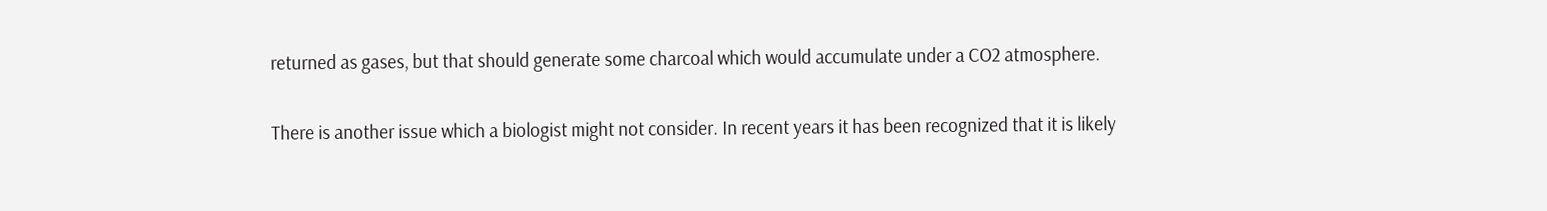returned as gases, but that should generate some charcoal which would accumulate under a CO2 atmosphere.

There is another issue which a biologist might not consider. In recent years it has been recognized that it is likely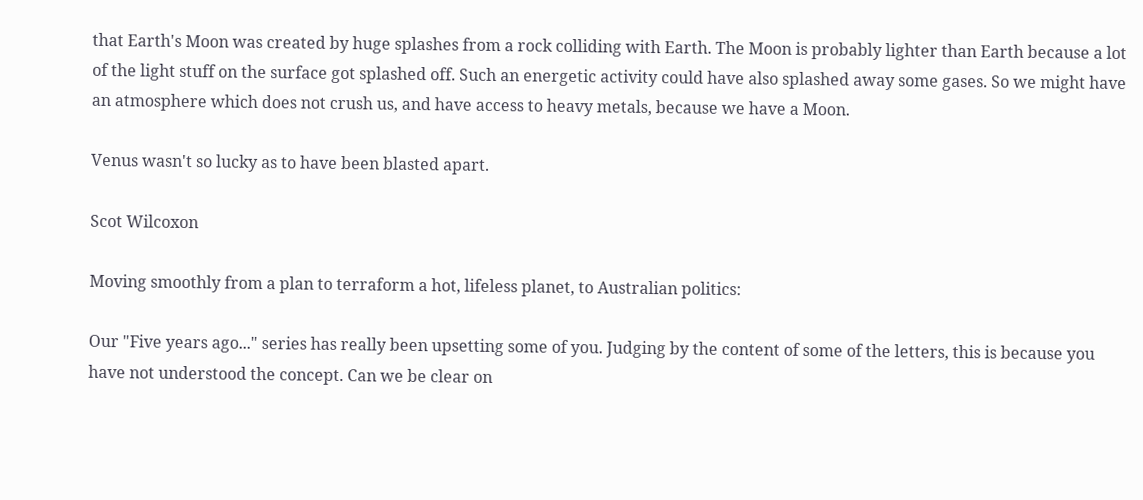that Earth's Moon was created by huge splashes from a rock colliding with Earth. The Moon is probably lighter than Earth because a lot of the light stuff on the surface got splashed off. Such an energetic activity could have also splashed away some gases. So we might have an atmosphere which does not crush us, and have access to heavy metals, because we have a Moon.

Venus wasn't so lucky as to have been blasted apart.

Scot Wilcoxon

Moving smoothly from a plan to terraform a hot, lifeless planet, to Australian politics:

Our "Five years ago..." series has really been upsetting some of you. Judging by the content of some of the letters, this is because you have not understood the concept. Can we be clear on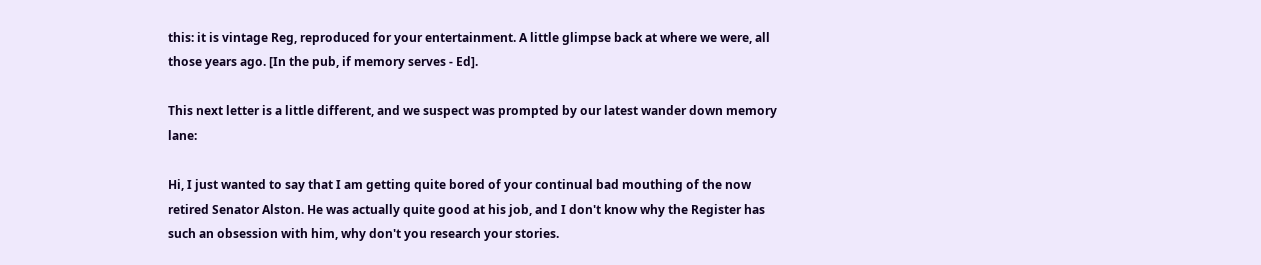this: it is vintage Reg, reproduced for your entertainment. A little glimpse back at where we were, all those years ago. [In the pub, if memory serves - Ed].

This next letter is a little different, and we suspect was prompted by our latest wander down memory lane:

Hi, I just wanted to say that I am getting quite bored of your continual bad mouthing of the now retired Senator Alston. He was actually quite good at his job, and I don't know why the Register has such an obsession with him, why don't you research your stories.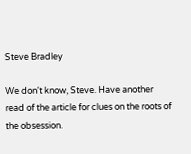Steve Bradley

We don't know, Steve. Have another read of the article for clues on the roots of the obsession.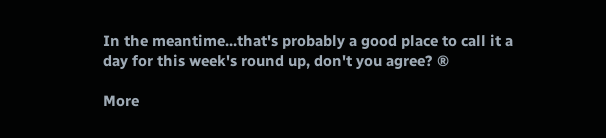In the meantime...that's probably a good place to call it a day for this week's round up, don't you agree? ®

More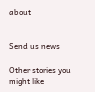about


Send us news

Other stories you might like